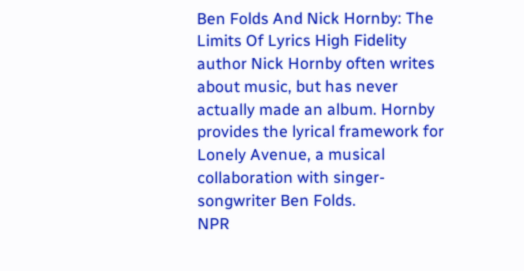Ben Folds And Nick Hornby: The Limits Of Lyrics High Fidelity author Nick Hornby often writes about music, but has never actually made an album. Hornby provides the lyrical framework for Lonely Avenue, a musical collaboration with singer-songwriter Ben Folds.
NPR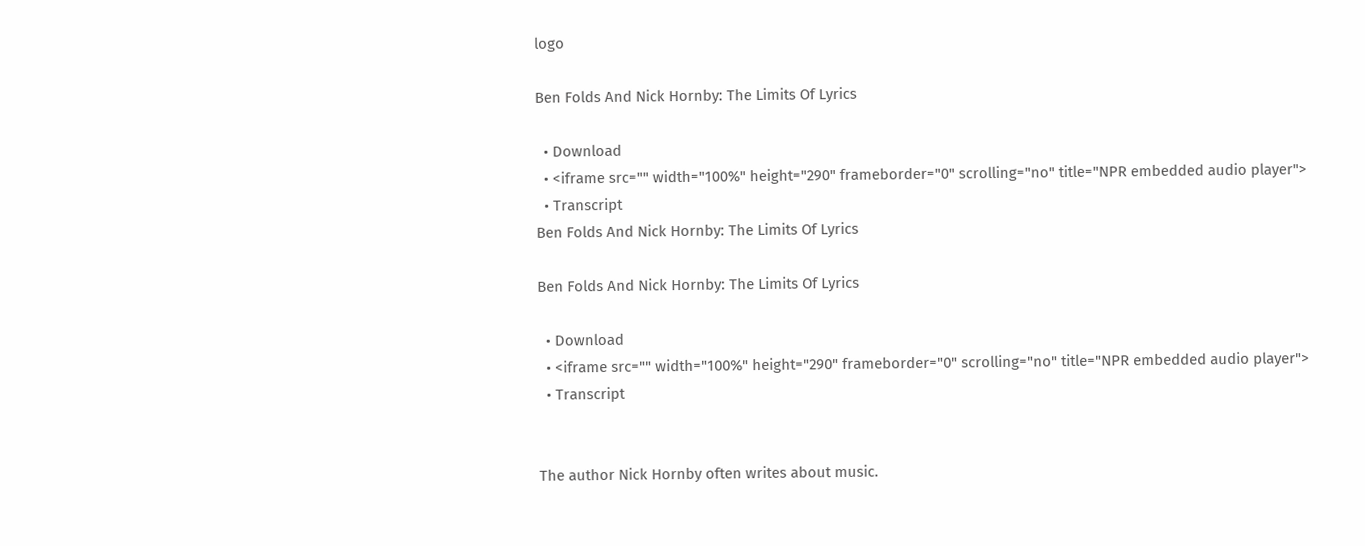logo

Ben Folds And Nick Hornby: The Limits Of Lyrics

  • Download
  • <iframe src="" width="100%" height="290" frameborder="0" scrolling="no" title="NPR embedded audio player">
  • Transcript
Ben Folds And Nick Hornby: The Limits Of Lyrics

Ben Folds And Nick Hornby: The Limits Of Lyrics

  • Download
  • <iframe src="" width="100%" height="290" frameborder="0" scrolling="no" title="NPR embedded audio player">
  • Transcript


The author Nick Hornby often writes about music.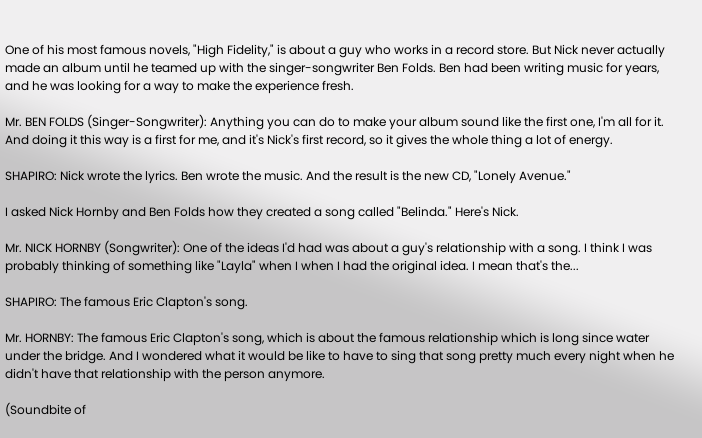One of his most famous novels, "High Fidelity," is about a guy who works in a record store. But Nick never actually made an album until he teamed up with the singer-songwriter Ben Folds. Ben had been writing music for years, and he was looking for a way to make the experience fresh.

Mr. BEN FOLDS (Singer-Songwriter): Anything you can do to make your album sound like the first one, I'm all for it. And doing it this way is a first for me, and it's Nick's first record, so it gives the whole thing a lot of energy.

SHAPIRO: Nick wrote the lyrics. Ben wrote the music. And the result is the new CD, "Lonely Avenue."

I asked Nick Hornby and Ben Folds how they created a song called "Belinda." Here's Nick.

Mr. NICK HORNBY (Songwriter): One of the ideas I'd had was about a guy's relationship with a song. I think I was probably thinking of something like "Layla" when I when I had the original idea. I mean that's the...

SHAPIRO: The famous Eric Clapton's song.

Mr. HORNBY: The famous Eric Clapton's song, which is about the famous relationship which is long since water under the bridge. And I wondered what it would be like to have to sing that song pretty much every night when he didn't have that relationship with the person anymore.

(Soundbite of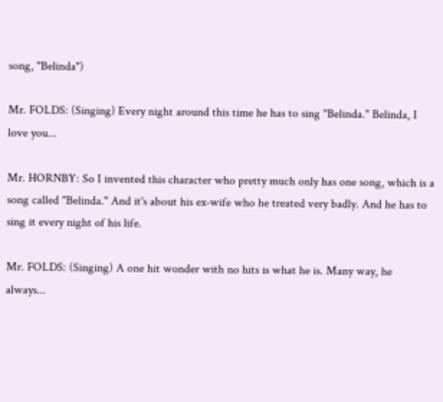song, "Belinda")

Mr. FOLDS: (Singing) Every night around this time he has to sing "Belinda." Belinda, I love you...

Mr. HORNBY: So I invented this character who pretty much only has one song, which is a song called "Belinda." And it's about his ex-wife who he treated very badly. And he has to sing it every night of his life.

Mr. FOLDS: (Singing) A one hit wonder with no hits is what he is. Many way, he always...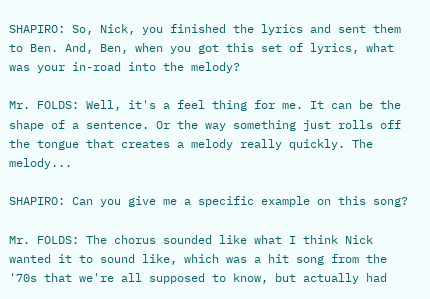SHAPIRO: So, Nick, you finished the lyrics and sent them to Ben. And, Ben, when you got this set of lyrics, what was your in-road into the melody?

Mr. FOLDS: Well, it's a feel thing for me. It can be the shape of a sentence. Or the way something just rolls off the tongue that creates a melody really quickly. The melody...

SHAPIRO: Can you give me a specific example on this song?

Mr. FOLDS: The chorus sounded like what I think Nick wanted it to sound like, which was a hit song from the '70s that we're all supposed to know, but actually had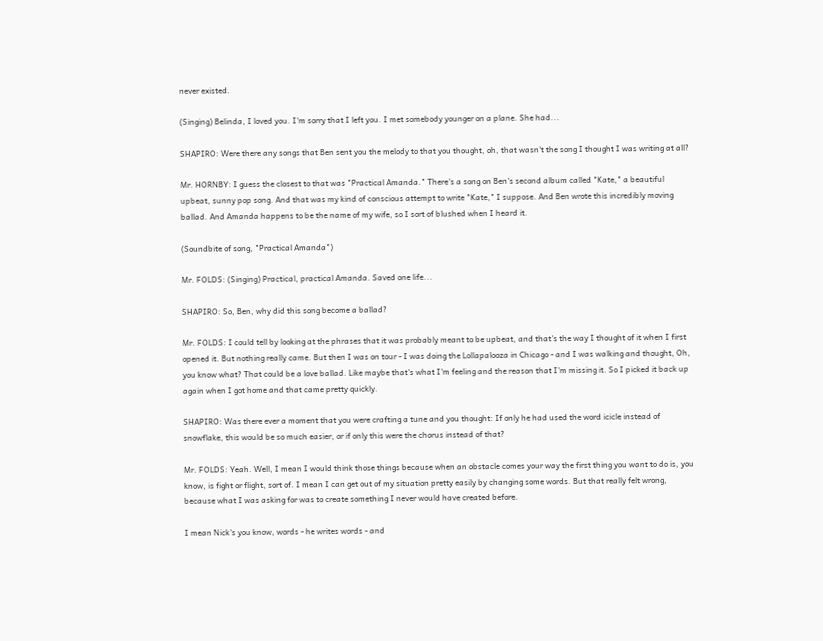never existed.

(Singing) Belinda, I loved you. I'm sorry that I left you. I met somebody younger on a plane. She had...

SHAPIRO: Were there any songs that Ben sent you the melody to that you thought, oh, that wasn't the song I thought I was writing at all?

Mr. HORNBY: I guess the closest to that was "Practical Amanda." There's a song on Ben's second album called "Kate," a beautiful upbeat, sunny pop song. And that was my kind of conscious attempt to write "Kate," I suppose. And Ben wrote this incredibly moving ballad. And Amanda happens to be the name of my wife, so I sort of blushed when I heard it.

(Soundbite of song, "Practical Amanda")

Mr. FOLDS: (Singing) Practical, practical Amanda. Saved one life...

SHAPIRO: So, Ben, why did this song become a ballad?

Mr. FOLDS: I could tell by looking at the phrases that it was probably meant to be upbeat, and that's the way I thought of it when I first opened it. But nothing really came. But then I was on tour - I was doing the Lollapalooza in Chicago - and I was walking and thought, Oh, you know what? That could be a love ballad. Like maybe that's what I'm feeling and the reason that I'm missing it. So I picked it back up again when I got home and that came pretty quickly.

SHAPIRO: Was there ever a moment that you were crafting a tune and you thought: If only he had used the word icicle instead of snowflake, this would be so much easier, or if only this were the chorus instead of that?

Mr. FOLDS: Yeah. Well, I mean I would think those things because when an obstacle comes your way the first thing you want to do is, you know, is fight or flight, sort of. I mean I can get out of my situation pretty easily by changing some words. But that really felt wrong, because what I was asking for was to create something I never would have created before.

I mean Nick's you know, words - he writes words - and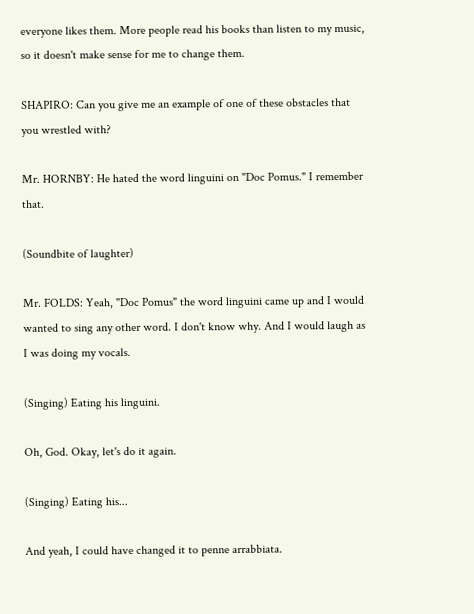everyone likes them. More people read his books than listen to my music, so it doesn't make sense for me to change them.

SHAPIRO: Can you give me an example of one of these obstacles that you wrestled with?

Mr. HORNBY: He hated the word linguini on "Doc Pomus." I remember that.

(Soundbite of laughter)

Mr. FOLDS: Yeah, "Doc Pomus" the word linguini came up and I would wanted to sing any other word. I don't know why. And I would laugh as I was doing my vocals.

(Singing) Eating his linguini.

Oh, God. Okay, let's do it again.

(Singing) Eating his...

And yeah, I could have changed it to penne arrabbiata.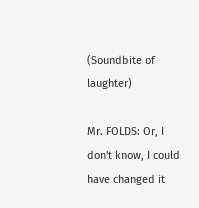(Soundbite of laughter)

Mr. FOLDS: Or, I don't know, I could have changed it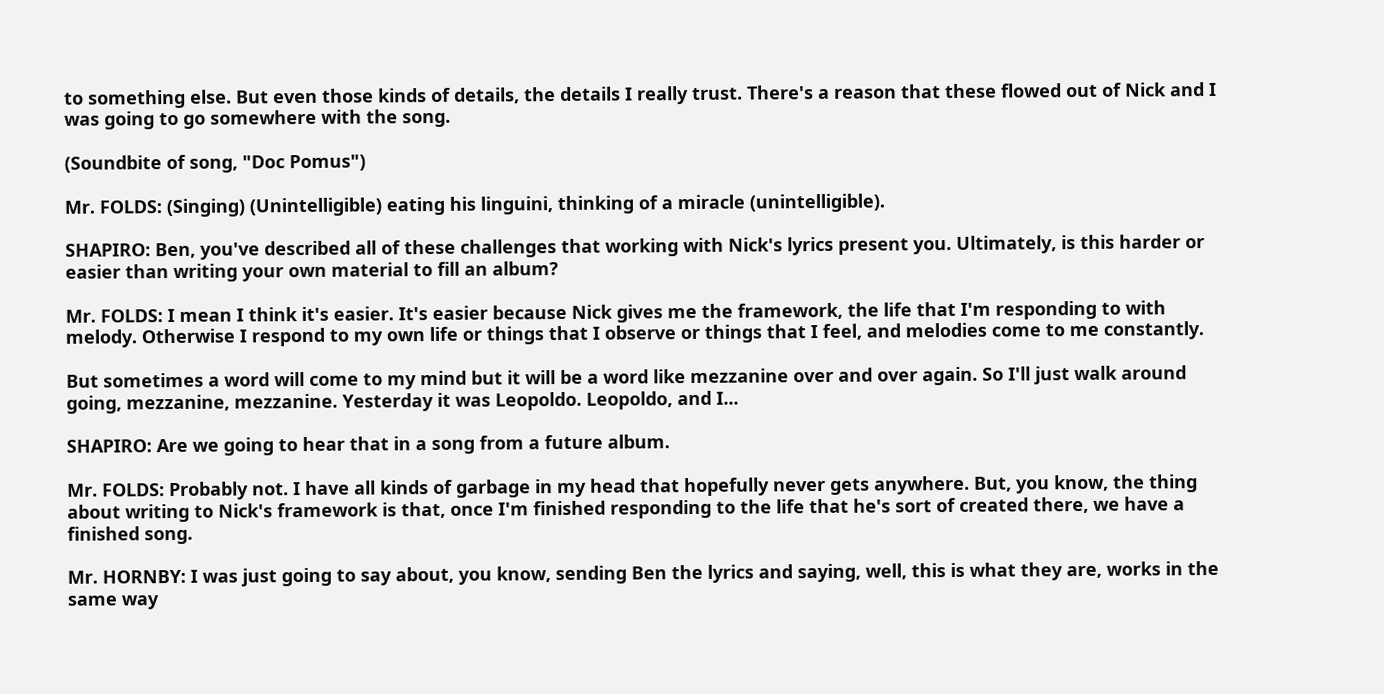to something else. But even those kinds of details, the details I really trust. There's a reason that these flowed out of Nick and I was going to go somewhere with the song.

(Soundbite of song, "Doc Pomus")

Mr. FOLDS: (Singing) (Unintelligible) eating his linguini, thinking of a miracle (unintelligible).

SHAPIRO: Ben, you've described all of these challenges that working with Nick's lyrics present you. Ultimately, is this harder or easier than writing your own material to fill an album?

Mr. FOLDS: I mean I think it's easier. It's easier because Nick gives me the framework, the life that I'm responding to with melody. Otherwise I respond to my own life or things that I observe or things that I feel, and melodies come to me constantly.

But sometimes a word will come to my mind but it will be a word like mezzanine over and over again. So I'll just walk around going, mezzanine, mezzanine. Yesterday it was Leopoldo. Leopoldo, and I...

SHAPIRO: Are we going to hear that in a song from a future album.

Mr. FOLDS: Probably not. I have all kinds of garbage in my head that hopefully never gets anywhere. But, you know, the thing about writing to Nick's framework is that, once I'm finished responding to the life that he's sort of created there, we have a finished song.

Mr. HORNBY: I was just going to say about, you know, sending Ben the lyrics and saying, well, this is what they are, works in the same way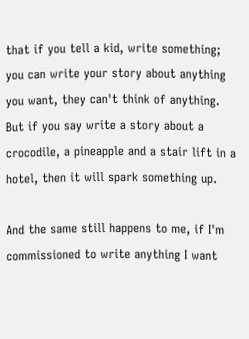that if you tell a kid, write something; you can write your story about anything you want, they can't think of anything. But if you say write a story about a crocodile, a pineapple and a stair lift in a hotel, then it will spark something up.

And the same still happens to me, if I'm commissioned to write anything I want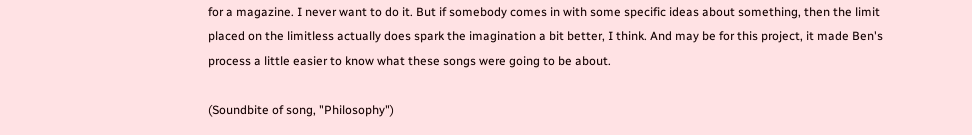for a magazine. I never want to do it. But if somebody comes in with some specific ideas about something, then the limit placed on the limitless actually does spark the imagination a bit better, I think. And may be for this project, it made Ben's process a little easier to know what these songs were going to be about.

(Soundbite of song, "Philosophy")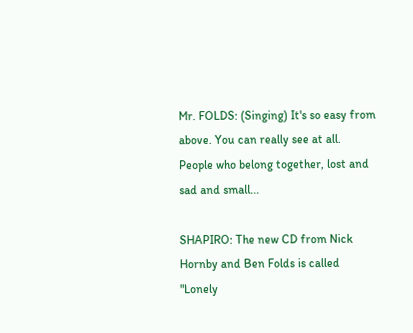Mr. FOLDS: (Singing) It's so easy from above. You can really see at all. People who belong together, lost and sad and small...

SHAPIRO: The new CD from Nick Hornby and Ben Folds is called "Lonely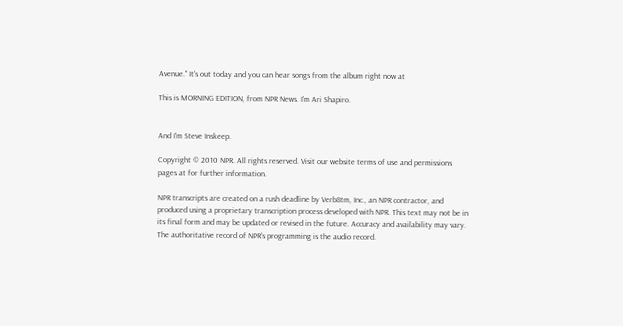Avenue." It's out today and you can hear songs from the album right now at

This is MORNING EDITION, from NPR News. I'm Ari Shapiro.


And I'm Steve Inskeep.

Copyright © 2010 NPR. All rights reserved. Visit our website terms of use and permissions pages at for further information.

NPR transcripts are created on a rush deadline by Verb8tm, Inc., an NPR contractor, and produced using a proprietary transcription process developed with NPR. This text may not be in its final form and may be updated or revised in the future. Accuracy and availability may vary. The authoritative record of NPR’s programming is the audio record.